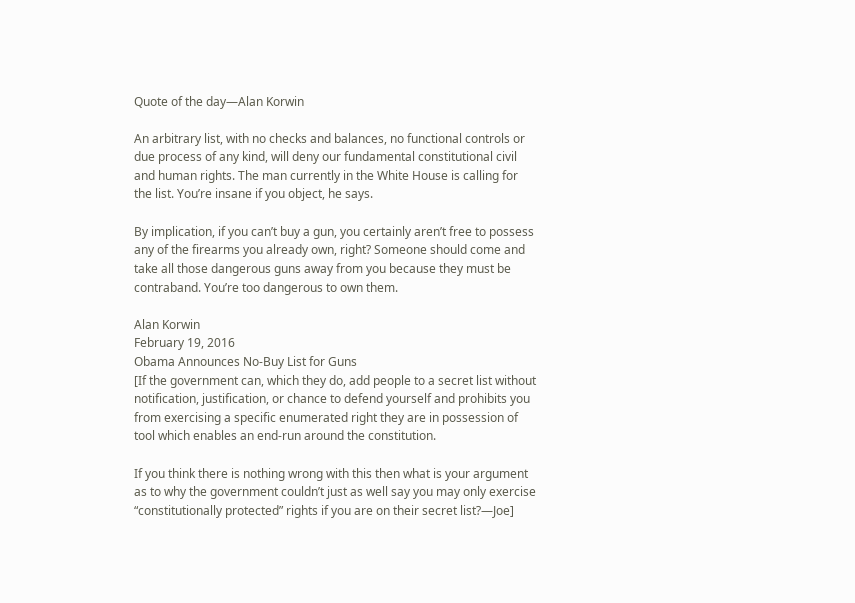Quote of the day—Alan Korwin

An arbitrary list, with no checks and balances, no functional controls or due process of any kind, will deny our fundamental constitutional civil and human rights. The man currently in the White House is calling for the list. You’re insane if you object, he says.

By implication, if you can’t buy a gun, you certainly aren’t free to possess any of the firearms you already own, right? Someone should come and take all those dangerous guns away from you because they must be contraband. You’re too dangerous to own them.

Alan Korwin
February 19, 2016
Obama Announces No-Buy List for Guns
[If the government can, which they do, add people to a secret list without notification, justification, or chance to defend yourself and prohibits you from exercising a specific enumerated right they are in possession of tool which enables an end-run around the constitution.

If you think there is nothing wrong with this then what is your argument as to why the government couldn’t just as well say you may only exercise “constitutionally protected” rights if you are on their secret list?—Joe]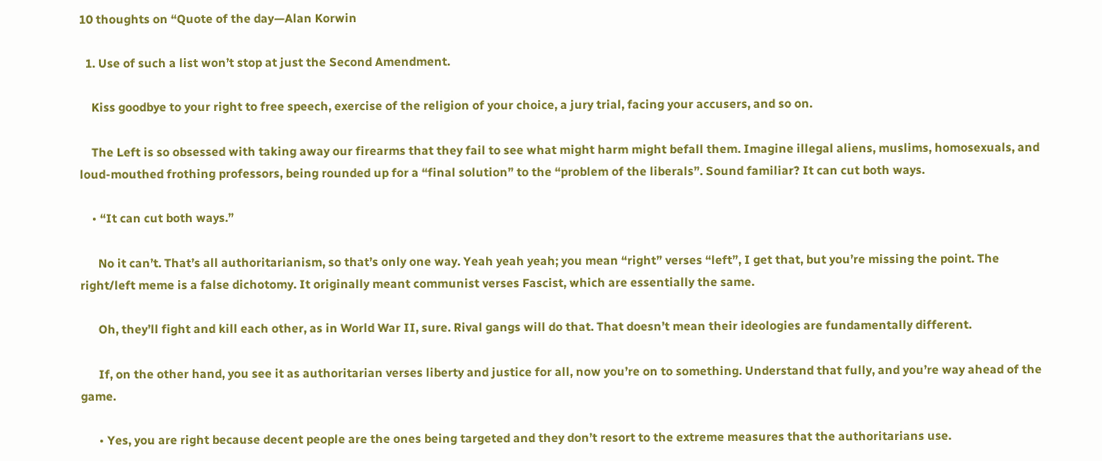10 thoughts on “Quote of the day—Alan Korwin

  1. Use of such a list won’t stop at just the Second Amendment.

    Kiss goodbye to your right to free speech, exercise of the religion of your choice, a jury trial, facing your accusers, and so on.

    The Left is so obsessed with taking away our firearms that they fail to see what might harm might befall them. Imagine illegal aliens, muslims, homosexuals, and loud-mouthed frothing professors, being rounded up for a “final solution” to the “problem of the liberals”. Sound familiar? It can cut both ways.

    • “It can cut both ways.”

      No it can’t. That’s all authoritarianism, so that’s only one way. Yeah yeah yeah; you mean “right” verses “left”, I get that, but you’re missing the point. The right/left meme is a false dichotomy. It originally meant communist verses Fascist, which are essentially the same.

      Oh, they’ll fight and kill each other, as in World War II, sure. Rival gangs will do that. That doesn’t mean their ideologies are fundamentally different.

      If, on the other hand, you see it as authoritarian verses liberty and justice for all, now you’re on to something. Understand that fully, and you’re way ahead of the game.

      • Yes, you are right because decent people are the ones being targeted and they don’t resort to the extreme measures that the authoritarians use.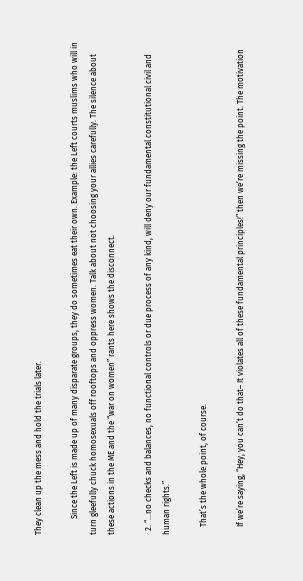They clean up the mess and hold the trials later.

        Since the Left is made up of many disparate groups, they do sometimes eat their own. Example: the Left courts muslims who will in turn gleefully chuck homosexuals off rooftops and oppress women. Talk about not choosing your allies carefully. The silence about these actions in the ME and the “war on women” rants here shows the disconnect.

  2. “…no checks and balances, no functional controls or due process of any kind, will deny our fundamental constitutional civil and human rights.”

    That’s the whole point, of course.

    If we’re saying, “Hey, you can’t do that– It violates all of these fundamental principles!” then we’re missing the point. The motivation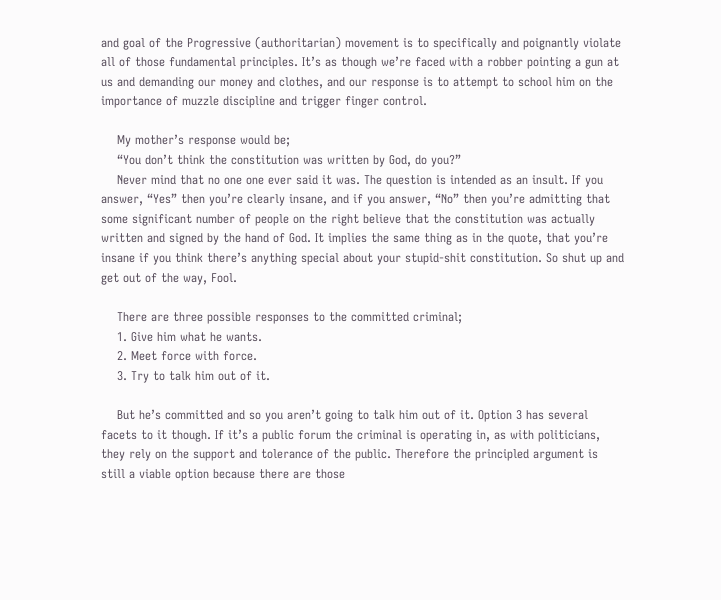and goal of the Progressive (authoritarian) movement is to specifically and poignantly violate all of those fundamental principles. It’s as though we’re faced with a robber pointing a gun at us and demanding our money and clothes, and our response is to attempt to school him on the importance of muzzle discipline and trigger finger control.

    My mother’s response would be;
    “You don’t think the constitution was written by God, do you?”
    Never mind that no one one ever said it was. The question is intended as an insult. If you answer, “Yes” then you’re clearly insane, and if you answer, “No” then you’re admitting that some significant number of people on the right believe that the constitution was actually written and signed by the hand of God. It implies the same thing as in the quote, that you’re insane if you think there’s anything special about your stupid-shit constitution. So shut up and get out of the way, Fool.

    There are three possible responses to the committed criminal;
    1. Give him what he wants.
    2. Meet force with force.
    3. Try to talk him out of it.

    But he’s committed and so you aren’t going to talk him out of it. Option 3 has several facets to it though. If it’s a public forum the criminal is operating in, as with politicians, they rely on the support and tolerance of the public. Therefore the principled argument is still a viable option because there are those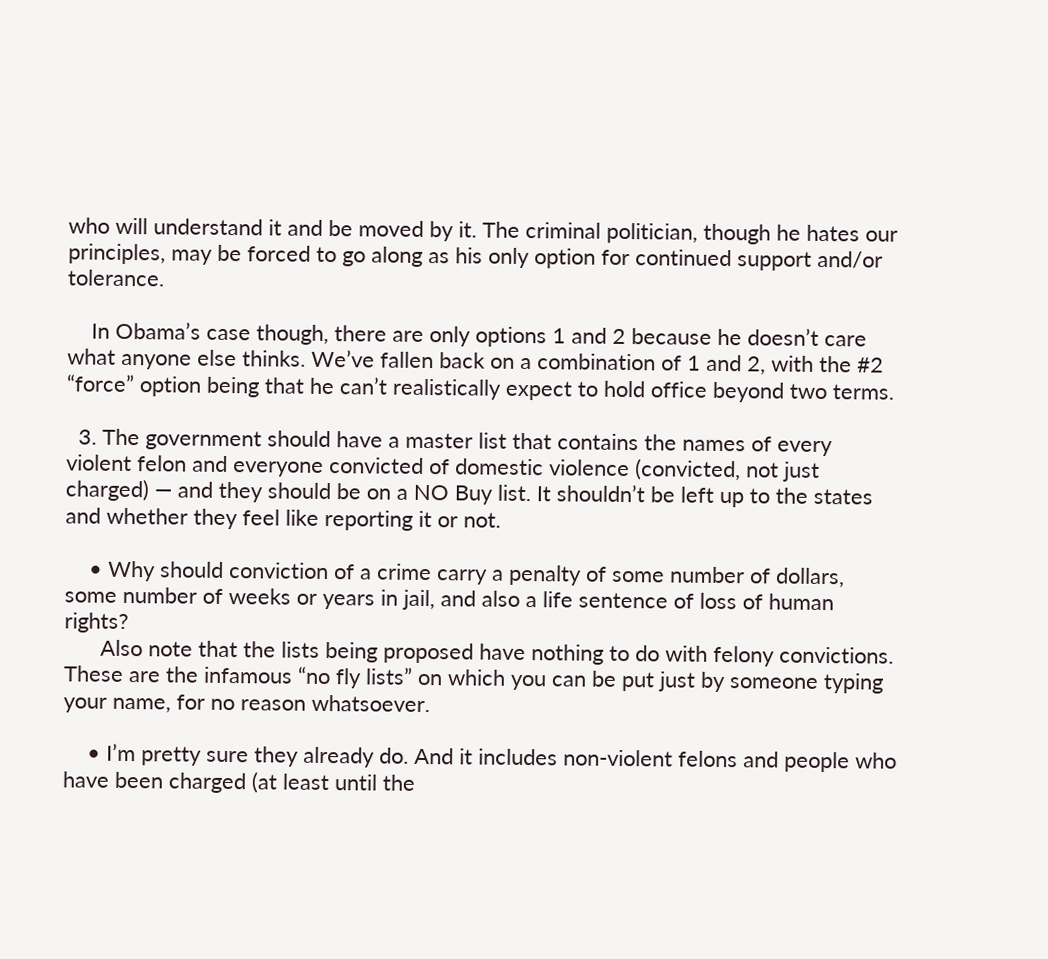who will understand it and be moved by it. The criminal politician, though he hates our principles, may be forced to go along as his only option for continued support and/or tolerance.

    In Obama’s case though, there are only options 1 and 2 because he doesn’t care what anyone else thinks. We’ve fallen back on a combination of 1 and 2, with the #2 “force” option being that he can’t realistically expect to hold office beyond two terms.

  3. The government should have a master list that contains the names of every violent felon and everyone convicted of domestic violence (convicted, not just charged) — and they should be on a NO Buy list. It shouldn’t be left up to the states and whether they feel like reporting it or not.

    • Why should conviction of a crime carry a penalty of some number of dollars, some number of weeks or years in jail, and also a life sentence of loss of human rights?
      Also note that the lists being proposed have nothing to do with felony convictions. These are the infamous “no fly lists” on which you can be put just by someone typing your name, for no reason whatsoever.

    • I’m pretty sure they already do. And it includes non-violent felons and people who have been charged (at least until the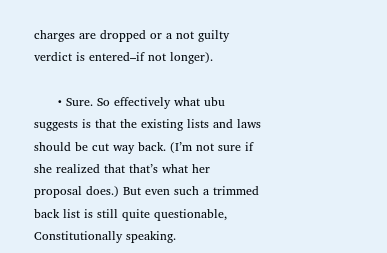charges are dropped or a not guilty verdict is entered–if not longer).

      • Sure. So effectively what ubu suggests is that the existing lists and laws should be cut way back. (I’m not sure if she realized that that’s what her proposal does.) But even such a trimmed back list is still quite questionable, Constitutionally speaking.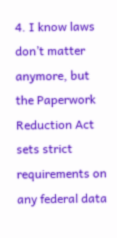4. I know laws don’t matter anymore, but the Paperwork Reduction Act sets strict requirements on any federal data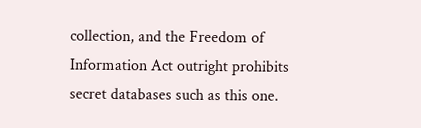collection, and the Freedom of Information Act outright prohibits secret databases such as this one.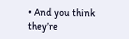• And you think they’re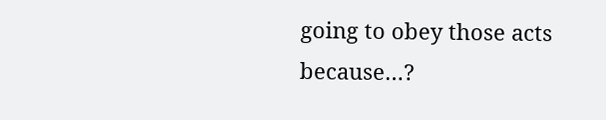going to obey those acts because…?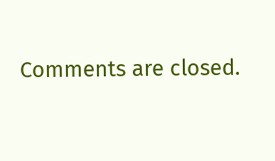Comments are closed.